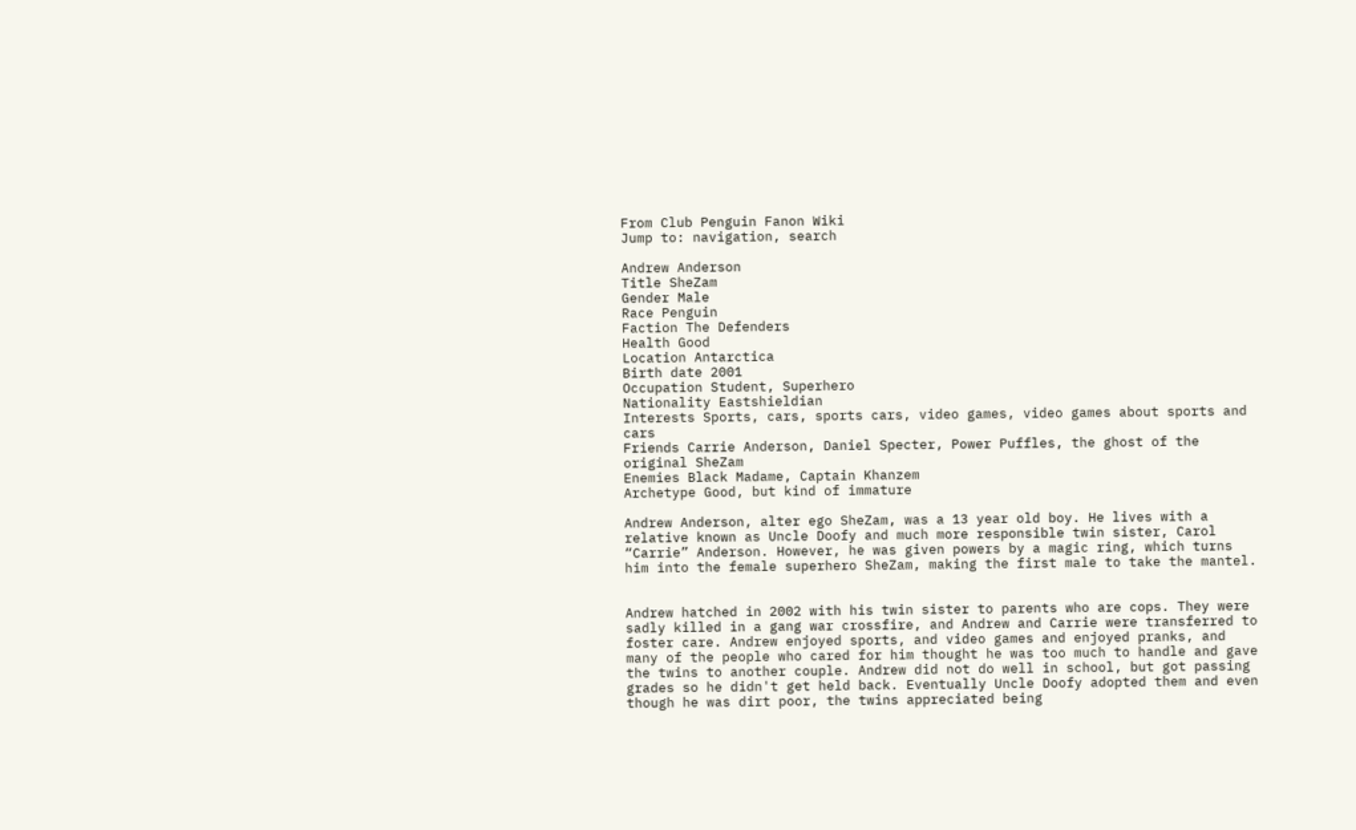From Club Penguin Fanon Wiki
Jump to: navigation, search

Andrew Anderson
Title SheZam
Gender Male
Race Penguin
Faction The Defenders
Health Good
Location Antarctica
Birth date 2001
Occupation Student, Superhero
Nationality Eastshieldian
Interests Sports, cars, sports cars, video games, video games about sports and cars
Friends Carrie Anderson, Daniel Specter, Power Puffles, the ghost of the original SheZam
Enemies Black Madame, Captain Khanzem
Archetype Good, but kind of immature

Andrew Anderson, alter ego SheZam, was a 13 year old boy. He lives with a relative known as Uncle Doofy and much more responsible twin sister, Carol “Carrie” Anderson. However, he was given powers by a magic ring, which turns him into the female superhero SheZam, making the first male to take the mantel.


Andrew hatched in 2002 with his twin sister to parents who are cops. They were sadly killed in a gang war crossfire, and Andrew and Carrie were transferred to foster care. Andrew enjoyed sports, and video games and enjoyed pranks, and many of the people who cared for him thought he was too much to handle and gave the twins to another couple. Andrew did not do well in school, but got passing grades so he didn't get held back. Eventually Uncle Doofy adopted them and even though he was dirt poor, the twins appreciated being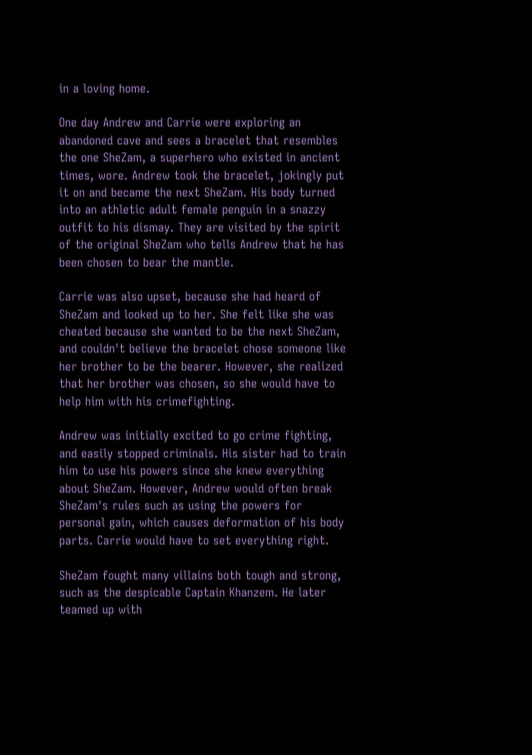in a loving home.

One day Andrew and Carrie were exploring an abandoned cave and sees a bracelet that resembles the one SheZam, a superhero who existed in ancient times, wore. Andrew took the bracelet, jokingly put it on and became the next SheZam. His body turned into an athletic adult female penguin in a snazzy outfit to his dismay. They are visited by the spirit of the original SheZam who tells Andrew that he has been chosen to bear the mantle.

Carrie was also upset, because she had heard of SheZam and looked up to her. She felt like she was cheated because she wanted to be the next SheZam, and couldn't believe the bracelet chose someone like her brother to be the bearer. However, she realized that her brother was chosen, so she would have to help him with his crimefighting.

Andrew was initially excited to go crime fighting, and easily stopped criminals. His sister had to train him to use his powers since she knew everything about SheZam. However, Andrew would often break SheZam's rules such as using the powers for personal gain, which causes deformation of his body parts. Carrie would have to set everything right.

SheZam fought many villains both tough and strong, such as the despicable Captain Khanzem. He later teamed up with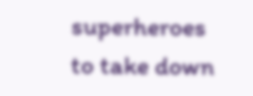superheroes to take down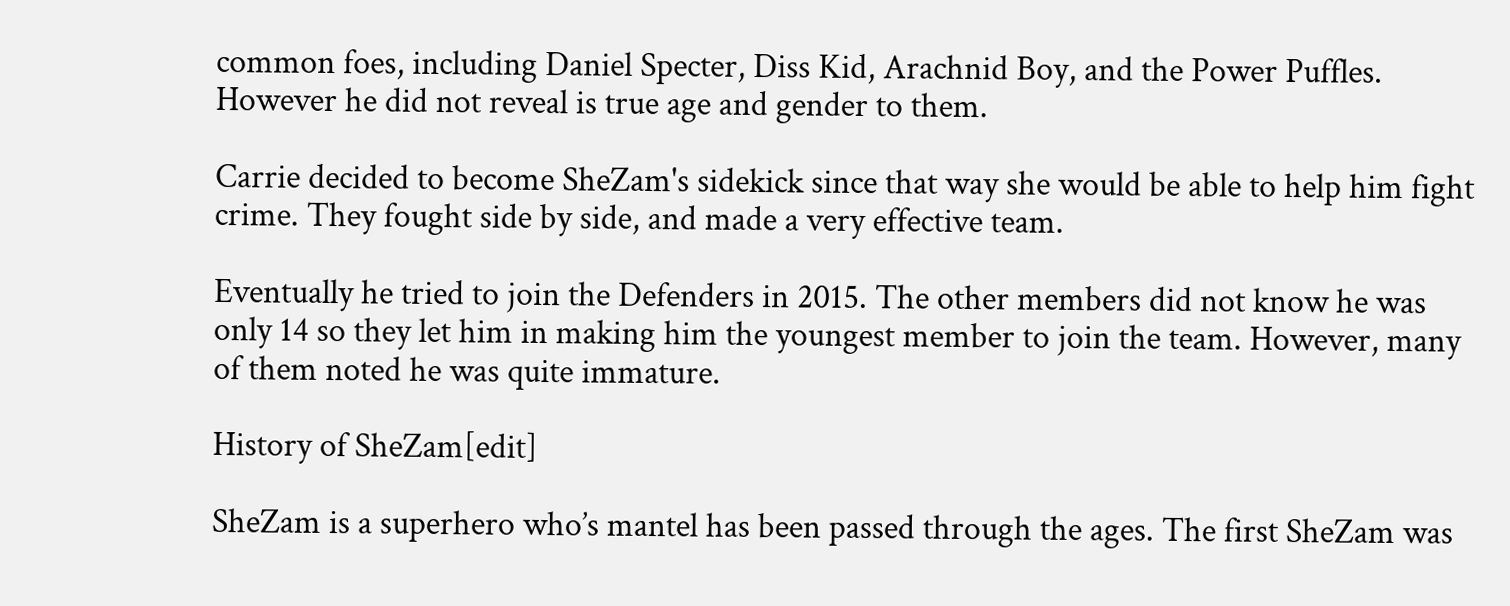common foes, including Daniel Specter, Diss Kid, Arachnid Boy, and the Power Puffles. However he did not reveal is true age and gender to them.

Carrie decided to become SheZam's sidekick since that way she would be able to help him fight crime. They fought side by side, and made a very effective team.

Eventually he tried to join the Defenders in 2015. The other members did not know he was only 14 so they let him in making him the youngest member to join the team. However, many of them noted he was quite immature.

History of SheZam[edit]

SheZam is a superhero who’s mantel has been passed through the ages. The first SheZam was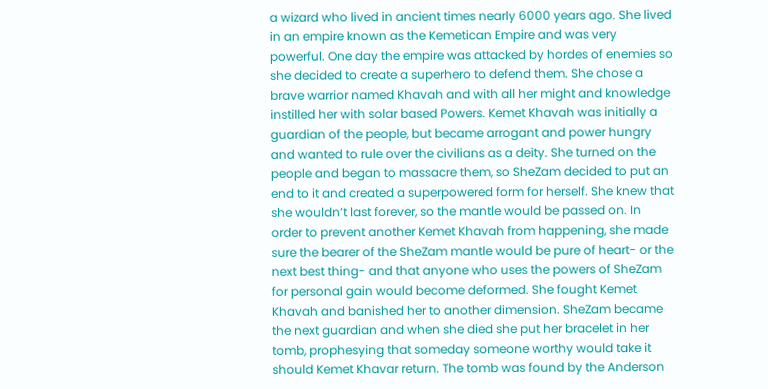a wizard who lived in ancient times nearly 6000 years ago. She lived in an empire known as the Kemetican Empire and was very powerful. One day the empire was attacked by hordes of enemies so she decided to create a superhero to defend them. She chose a brave warrior named Khavah and with all her might and knowledge instilled her with solar based Powers. Kemet Khavah was initially a guardian of the people, but became arrogant and power hungry and wanted to rule over the civilians as a deity. She turned on the people and began to massacre them, so SheZam decided to put an end to it and created a superpowered form for herself. She knew that she wouldn’t last forever, so the mantle would be passed on. In order to prevent another Kemet Khavah from happening, she made sure the bearer of the SheZam mantle would be pure of heart- or the next best thing- and that anyone who uses the powers of SheZam for personal gain would become deformed. She fought Kemet Khavah and banished her to another dimension. SheZam became the next guardian and when she died she put her bracelet in her tomb, prophesying that someday someone worthy would take it should Kemet Khavar return. The tomb was found by the Anderson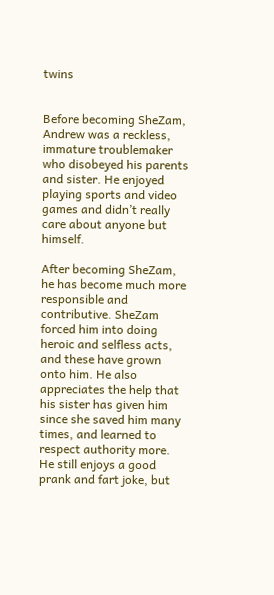twins


Before becoming SheZam, Andrew was a reckless, immature troublemaker who disobeyed his parents and sister. He enjoyed playing sports and video games and didn’t really care about anyone but himself.

After becoming SheZam, he has become much more responsible and contributive. SheZam forced him into doing heroic and selfless acts, and these have grown onto him. He also appreciates the help that his sister has given him since she saved him many times, and learned to respect authority more. He still enjoys a good prank and fart joke, but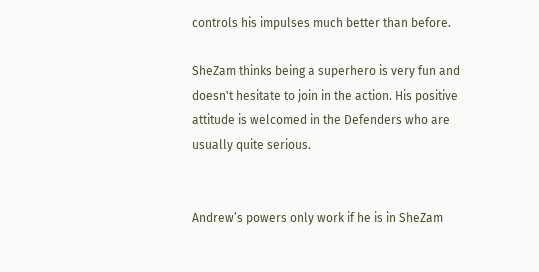controls his impulses much better than before.

SheZam thinks being a superhero is very fun and doesn't hesitate to join in the action. His positive attitude is welcomed in the Defenders who are usually quite serious.


Andrew’s powers only work if he is in SheZam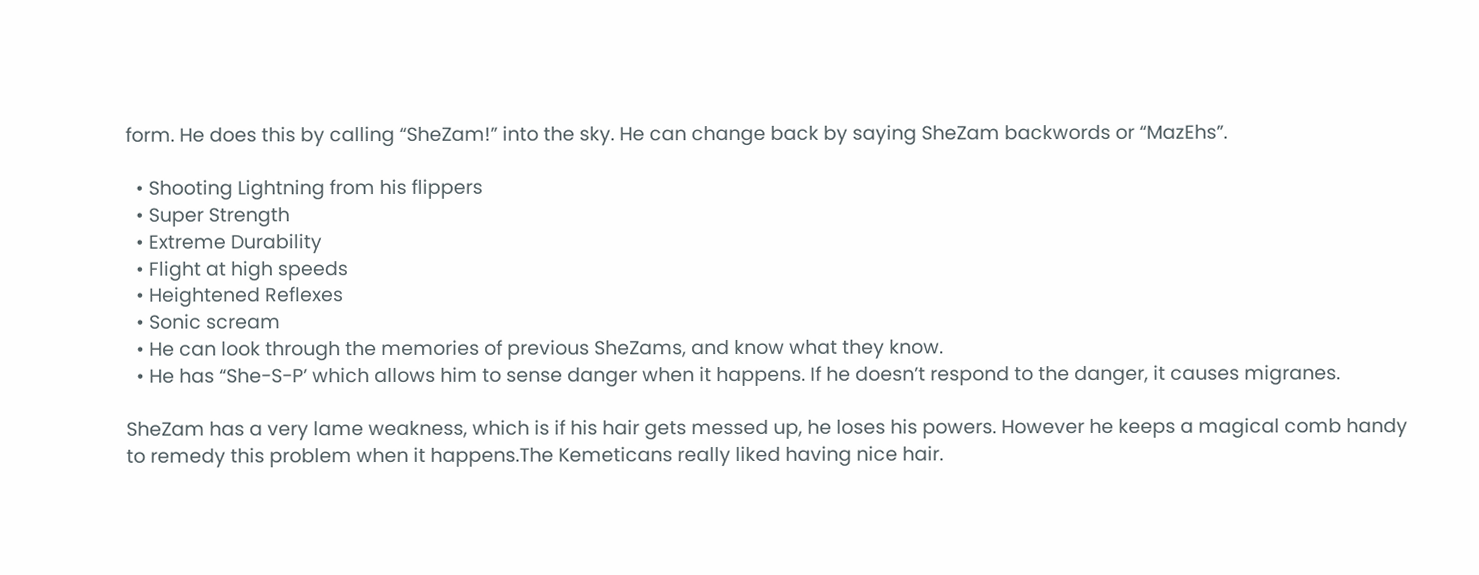form. He does this by calling “SheZam!” into the sky. He can change back by saying SheZam backwords or “MazEhs”.

  • Shooting Lightning from his flippers
  • Super Strength
  • Extreme Durability
  • Flight at high speeds
  • Heightened Reflexes
  • Sonic scream
  • He can look through the memories of previous SheZams, and know what they know.
  • He has “She-S-P’ which allows him to sense danger when it happens. If he doesn’t respond to the danger, it causes migranes.

SheZam has a very lame weakness, which is if his hair gets messed up, he loses his powers. However he keeps a magical comb handy to remedy this problem when it happens.The Kemeticans really liked having nice hair.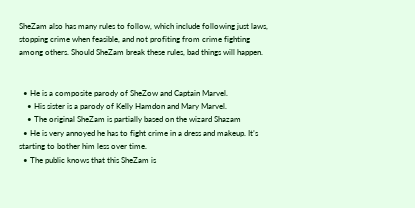SheZam also has many rules to follow, which include following just laws, stopping crime when feasible, and not profiting from crime fighting among others. Should SheZam break these rules, bad things will happen.


  • He is a composite parody of SheZow and Captain Marvel.
    • His sister is a parody of Kelly Hamdon and Mary Marvel.
    • The original SheZam is partially based on the wizard Shazam
  • He is very annoyed he has to fight crime in a dress and makeup. It’s starting to bother him less over time.
  • The public knows that this SheZam is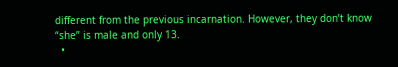different from the previous incarnation. However, they don’t know “she” is male and only 13.
  •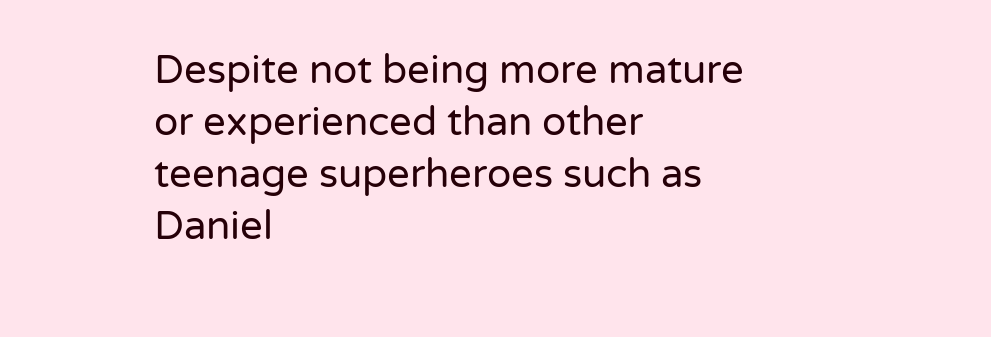Despite not being more mature or experienced than other teenage superheroes such as Daniel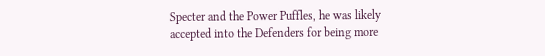Specter and the Power Puffles, he was likely accepted into the Defenders for being more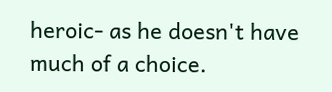heroic- as he doesn't have much of a choice.